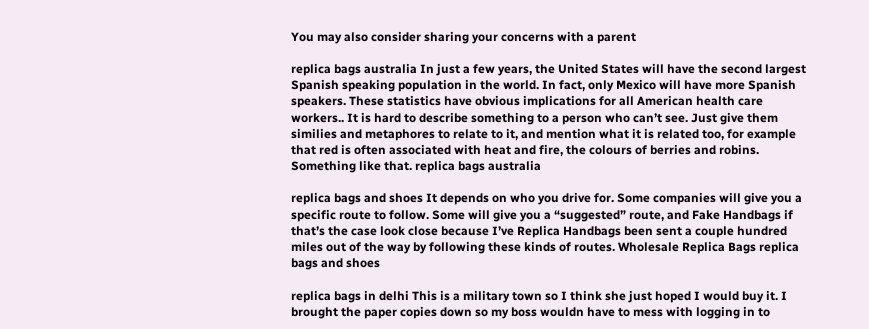You may also consider sharing your concerns with a parent

replica bags australia In just a few years, the United States will have the second largest Spanish speaking population in the world. In fact, only Mexico will have more Spanish speakers. These statistics have obvious implications for all American health care workers.. It is hard to describe something to a person who can’t see. Just give them similies and metaphores to relate to it, and mention what it is related too, for example that red is often associated with heat and fire, the colours of berries and robins. Something like that. replica bags australia

replica bags and shoes It depends on who you drive for. Some companies will give you a specific route to follow. Some will give you a “suggested” route, and Fake Handbags if that’s the case look close because I’ve Replica Handbags been sent a couple hundred miles out of the way by following these kinds of routes. Wholesale Replica Bags replica bags and shoes

replica bags in delhi This is a military town so I think she just hoped I would buy it. I brought the paper copies down so my boss wouldn have to mess with logging in to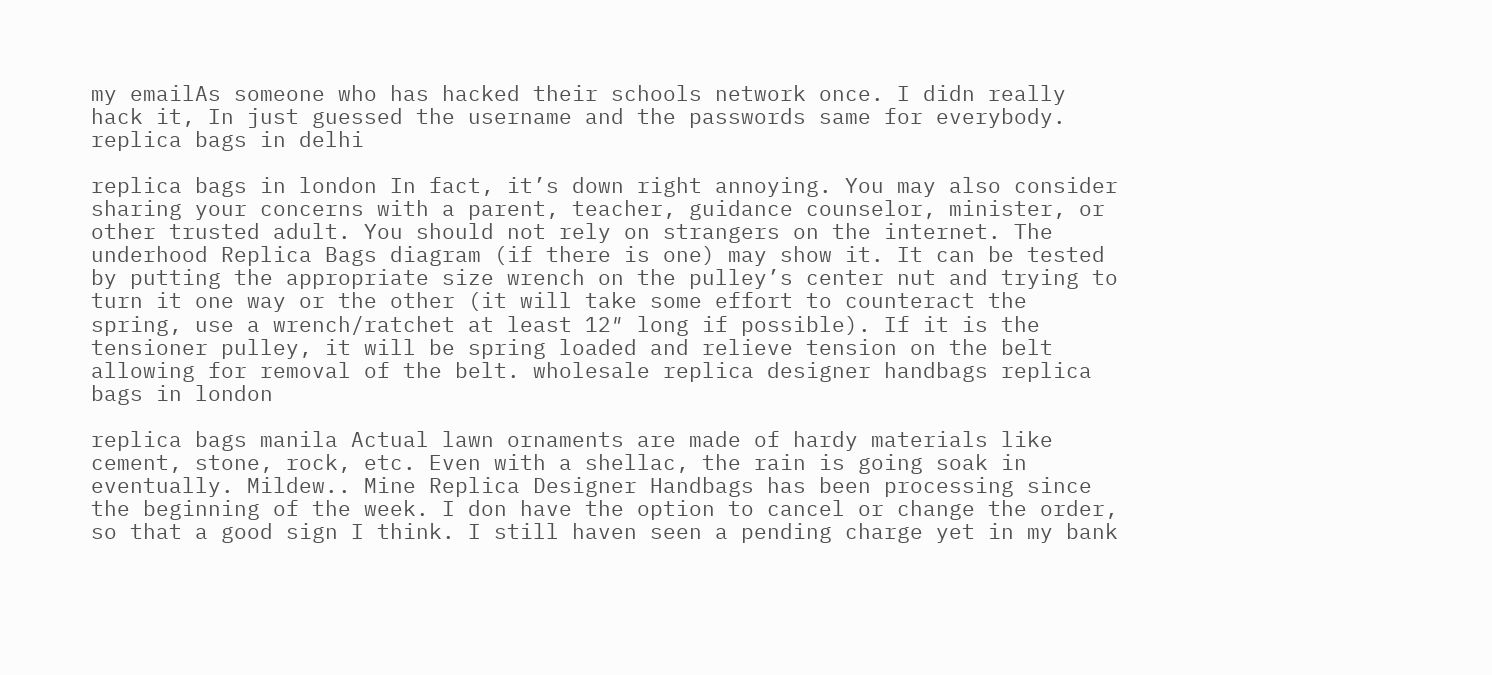my emailAs someone who has hacked their schools network once. I didn really hack it, In just guessed the username and the passwords same for everybody. replica bags in delhi

replica bags in london In fact, it’s down right annoying. You may also consider sharing your concerns with a parent, teacher, guidance counselor, minister, or other trusted adult. You should not rely on strangers on the internet. The underhood Replica Bags diagram (if there is one) may show it. It can be tested by putting the appropriate size wrench on the pulley’s center nut and trying to turn it one way or the other (it will take some effort to counteract the spring, use a wrench/ratchet at least 12″ long if possible). If it is the tensioner pulley, it will be spring loaded and relieve tension on the belt allowing for removal of the belt. wholesale replica designer handbags replica bags in london

replica bags manila Actual lawn ornaments are made of hardy materials like cement, stone, rock, etc. Even with a shellac, the rain is going soak in eventually. Mildew.. Mine Replica Designer Handbags has been processing since the beginning of the week. I don have the option to cancel or change the order, so that a good sign I think. I still haven seen a pending charge yet in my bank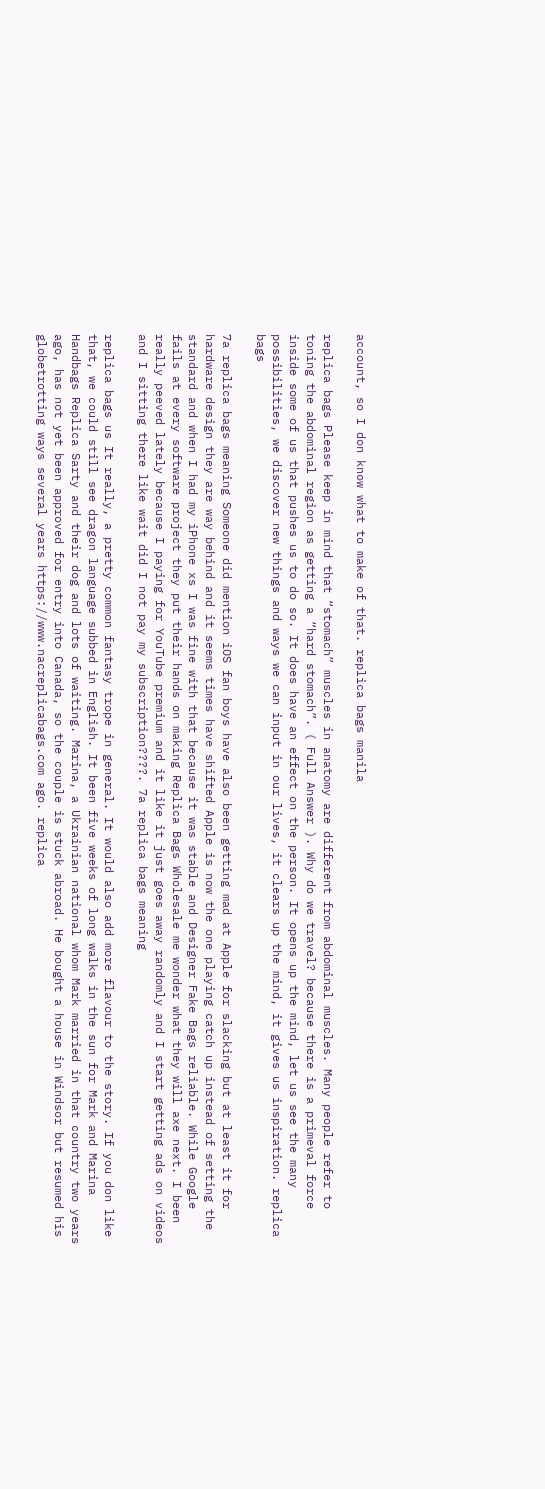account, so I don know what to make of that. replica bags manila

replica bags Please keep in mind that “stomach” muscles in anatomy are different from abdominal muscles. Many people refer to toning the abdominal region as getting a “hard stomach”. ( Full Answer ). Why do we travel? because there is a primeval force inside some of us that pushes us to do so. It does have an effect on the person. It opens up the mind, let us see the many possibilities, we discover new things and ways we can input in our lives, it clears up the mind, it gives us inspiration. replica bags

7a replica bags meaning Someone did mention iOS fan boys have also been getting mad at Apple for slacking but at least it for hardware design they are way behind and it seems times have shifted Apple is now the one playing catch up instead of setting the standard and when I had my iPhone xs I was fine with that because it was stable and Designer Fake Bags reliable. While Google fails at every software project they put their hands on making Replica Bags Wholesale me wonder what they will axe next. I been really peeved lately because I paying for YouTube premium and it like it just goes away randomly and I start getting ads on videos and I sitting there like wait did I not pay my subscription????. 7a replica bags meaning

replica bags us It really, a pretty common fantasy trope in general. It would also add more flavour to the story. If you don like that, we could still see dragon language subbed in English. It been five weeks of long walks in the sun for Mark and Marina Handbags Replica Sarty and their dog and lots of waiting. Marina, a Ukrainian national whom Mark married in that country two years ago, has not yet been approved for entry into Canada, so the couple is stuck abroad. He bought a house in Windsor but resumed his globetrotting ways several years https://www.nacreplicabags.com ago. replica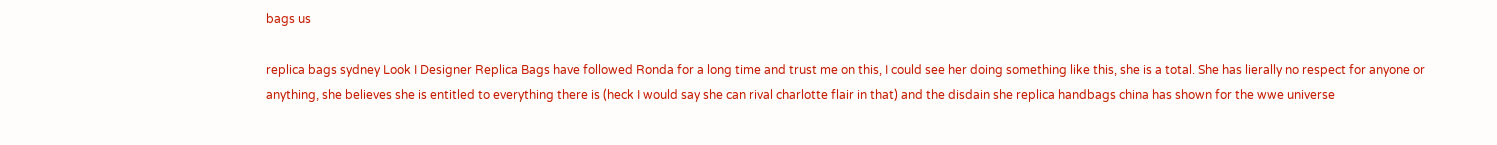bags us

replica bags sydney Look I Designer Replica Bags have followed Ronda for a long time and trust me on this, I could see her doing something like this, she is a total. She has lierally no respect for anyone or anything, she believes she is entitled to everything there is (heck I would say she can rival charlotte flair in that) and the disdain she replica handbags china has shown for the wwe universe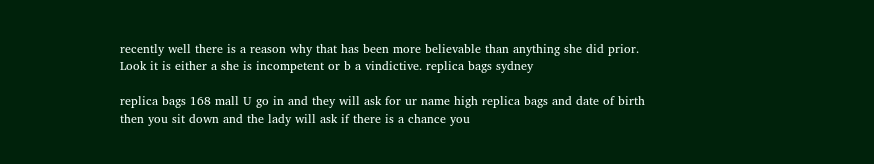recently well there is a reason why that has been more believable than anything she did prior. Look it is either a she is incompetent or b a vindictive. replica bags sydney

replica bags 168 mall U go in and they will ask for ur name high replica bags and date of birth then you sit down and the lady will ask if there is a chance you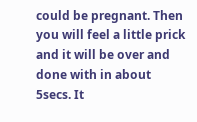could be pregnant. Then you will feel a little prick and it will be over and done with in about 5secs. It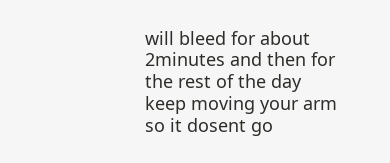will bleed for about 2minutes and then for the rest of the day keep moving your arm so it dosent go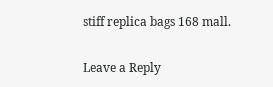stiff replica bags 168 mall.

Leave a Reply